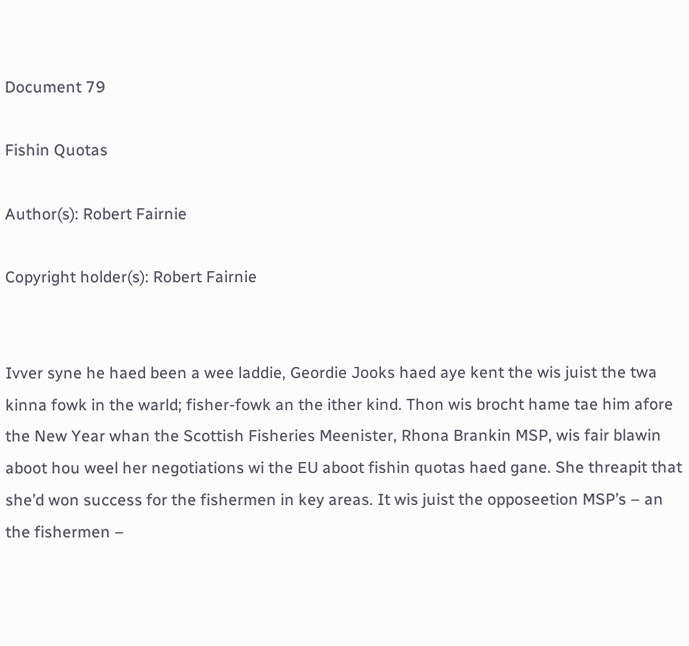Document 79

Fishin Quotas

Author(s): Robert Fairnie

Copyright holder(s): Robert Fairnie


Ivver syne he haed been a wee laddie, Geordie Jooks haed aye kent the wis juist the twa kinna fowk in the warld; fisher-fowk an the ither kind. Thon wis brocht hame tae him afore the New Year whan the Scottish Fisheries Meenister, Rhona Brankin MSP, wis fair blawin aboot hou weel her negotiations wi the EU aboot fishin quotas haed gane. She threapit that she’d won success for the fishermen in key areas. It wis juist the opposeetion MSP’s – an the fishermen –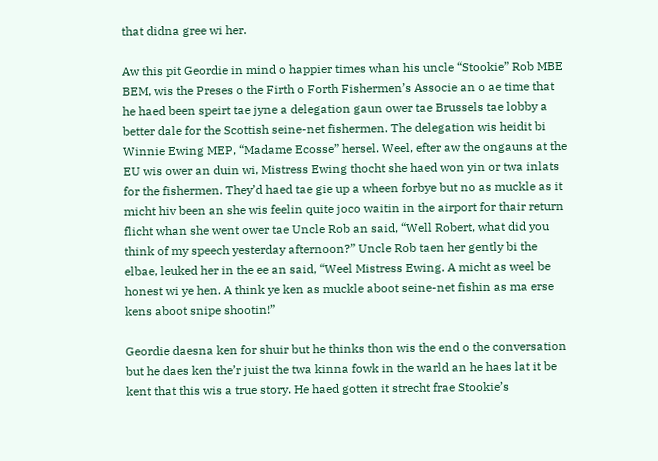that didna gree wi her.

Aw this pit Geordie in mind o happier times whan his uncle “Stookie” Rob MBE BEM, wis the Preses o the Firth o Forth Fishermen’s Associe an o ae time that he haed been speirt tae jyne a delegation gaun ower tae Brussels tae lobby a better dale for the Scottish seine-net fishermen. The delegation wis heidit bi Winnie Ewing MEP, “Madame Ecosse” hersel. Weel, efter aw the ongauns at the EU wis ower an duin wi, Mistress Ewing thocht she haed won yin or twa inlats for the fishermen. They’d haed tae gie up a wheen forbye but no as muckle as it micht hiv been an she wis feelin quite joco waitin in the airport for thair return flicht whan she went ower tae Uncle Rob an said, “Well Robert, what did you think of my speech yesterday afternoon?” Uncle Rob taen her gently bi the elbae, leuked her in the ee an said, “Weel Mistress Ewing. A micht as weel be honest wi ye hen. A think ye ken as muckle aboot seine-net fishin as ma erse kens aboot snipe shootin!”

Geordie daesna ken for shuir but he thinks thon wis the end o the conversation but he daes ken the’r juist the twa kinna fowk in the warld an he haes lat it be kent that this wis a true story. He haed gotten it strecht frae Stookie’s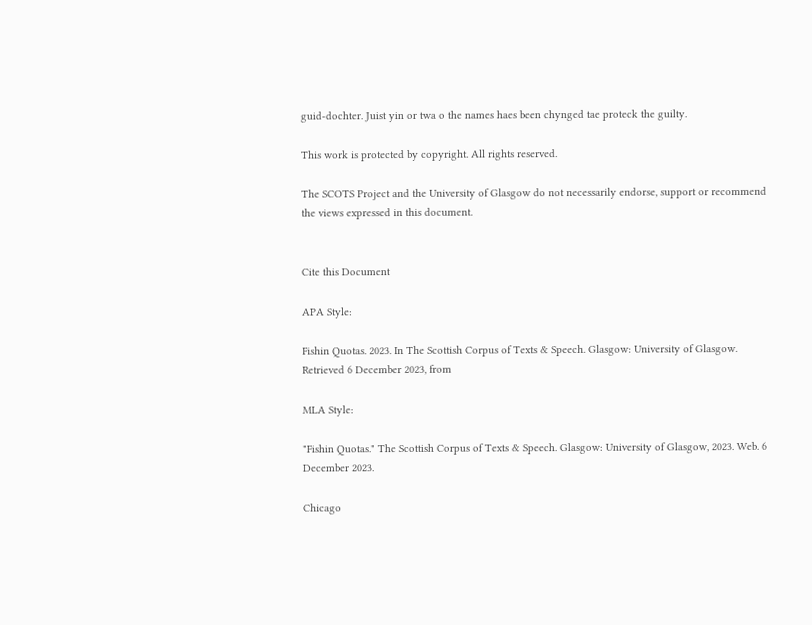guid-dochter. Juist yin or twa o the names haes been chynged tae proteck the guilty.

This work is protected by copyright. All rights reserved.

The SCOTS Project and the University of Glasgow do not necessarily endorse, support or recommend the views expressed in this document.


Cite this Document

APA Style:

Fishin Quotas. 2023. In The Scottish Corpus of Texts & Speech. Glasgow: University of Glasgow. Retrieved 6 December 2023, from

MLA Style:

"Fishin Quotas." The Scottish Corpus of Texts & Speech. Glasgow: University of Glasgow, 2023. Web. 6 December 2023.

Chicago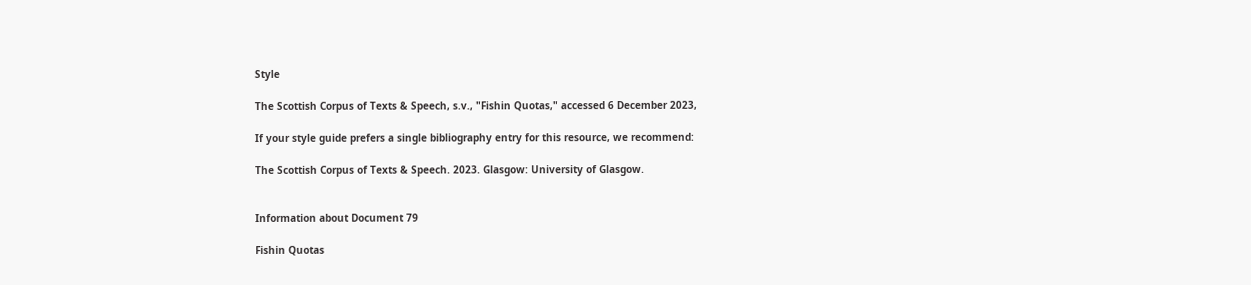Style

The Scottish Corpus of Texts & Speech, s.v., "Fishin Quotas," accessed 6 December 2023,

If your style guide prefers a single bibliography entry for this resource, we recommend:

The Scottish Corpus of Texts & Speech. 2023. Glasgow: University of Glasgow.


Information about Document 79

Fishin Quotas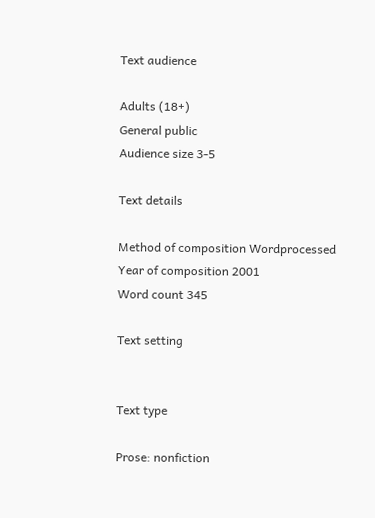Text audience

Adults (18+)
General public
Audience size 3-5

Text details

Method of composition Wordprocessed
Year of composition 2001
Word count 345

Text setting


Text type

Prose: nonfiction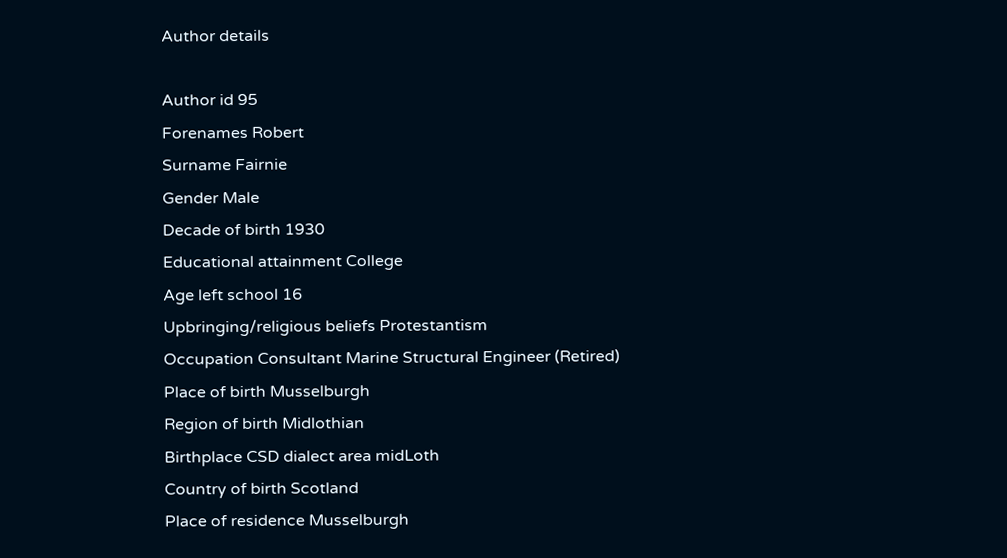Author details

Author id 95
Forenames Robert
Surname Fairnie
Gender Male
Decade of birth 1930
Educational attainment College
Age left school 16
Upbringing/religious beliefs Protestantism
Occupation Consultant Marine Structural Engineer (Retired)
Place of birth Musselburgh
Region of birth Midlothian
Birthplace CSD dialect area midLoth
Country of birth Scotland
Place of residence Musselburgh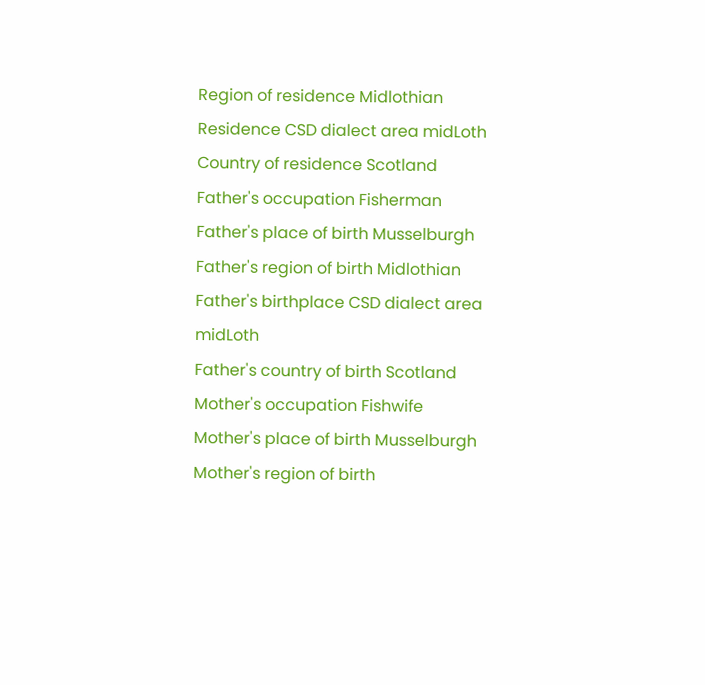Region of residence Midlothian
Residence CSD dialect area midLoth
Country of residence Scotland
Father's occupation Fisherman
Father's place of birth Musselburgh
Father's region of birth Midlothian
Father's birthplace CSD dialect area midLoth
Father's country of birth Scotland
Mother's occupation Fishwife
Mother's place of birth Musselburgh
Mother's region of birth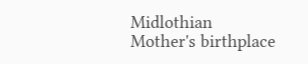Midlothian
Mother's birthplace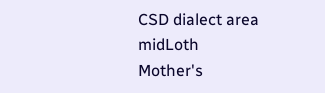CSD dialect area midLoth
Mother's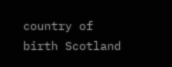country of birth Scotland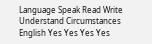Language Speak Read Write Understand Circumstances
English Yes Yes Yes Yes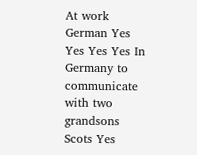At work
German Yes Yes Yes Yes In Germany to communicate with two grandsons
Scots Yes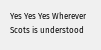Yes Yes Yes Wherever Scots is understood